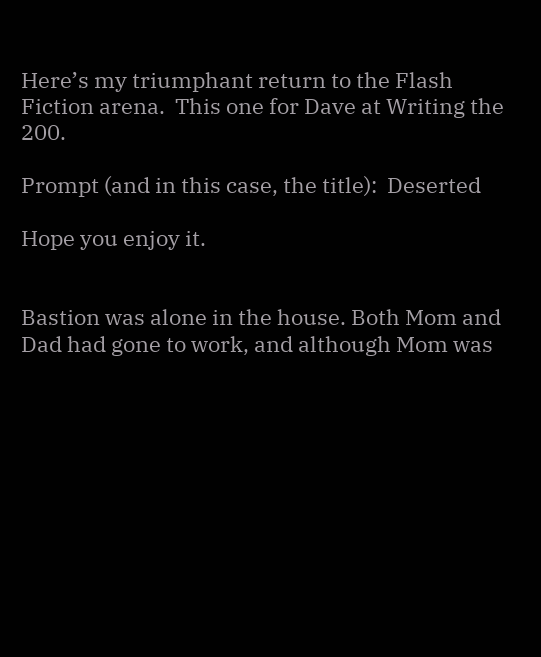Here’s my triumphant return to the Flash Fiction arena.  This one for Dave at Writing the 200.

Prompt (and in this case, the title):  Deserted

Hope you enjoy it.


Bastion was alone in the house. Both Mom and Dad had gone to work, and although Mom was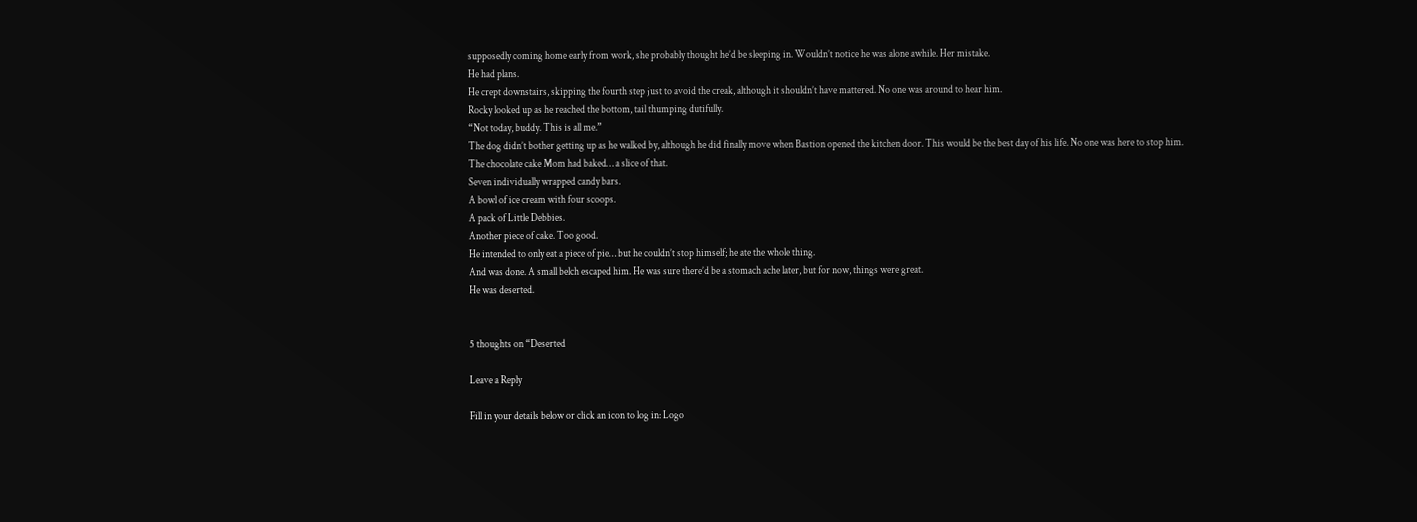supposedly coming home early from work, she probably thought he’d be sleeping in. Wouldn’t notice he was alone awhile. Her mistake.
He had plans.
He crept downstairs, skipping the fourth step just to avoid the creak, although it shouldn’t have mattered. No one was around to hear him.
Rocky looked up as he reached the bottom, tail thumping dutifully.
“Not today, buddy. This is all me.”
The dog didn’t bother getting up as he walked by, although he did finally move when Bastion opened the kitchen door. This would be the best day of his life. No one was here to stop him.
The chocolate cake Mom had baked… a slice of that.
Seven individually wrapped candy bars.
A bowl of ice cream with four scoops.
A pack of Little Debbies.
Another piece of cake. Too good.
He intended to only eat a piece of pie… but he couldn’t stop himself; he ate the whole thing.
And was done. A small belch escaped him. He was sure there’d be a stomach ache later, but for now, things were great.
He was deserted.


5 thoughts on “Deserted

Leave a Reply

Fill in your details below or click an icon to log in: Logo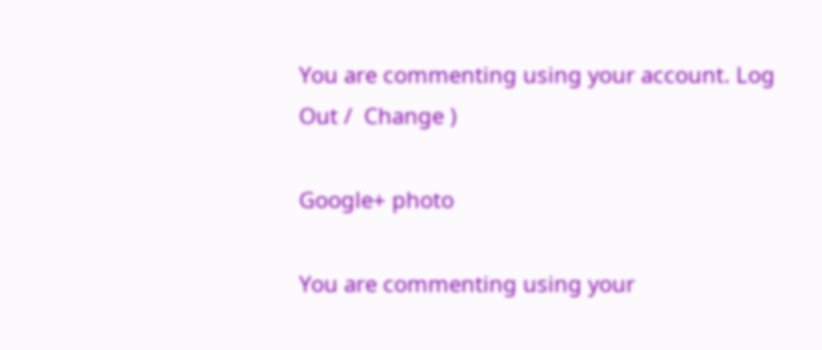You are commenting using your account. Log Out /  Change )

Google+ photo

You are commenting using your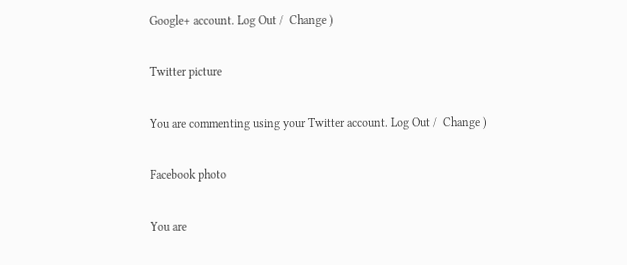Google+ account. Log Out /  Change )

Twitter picture

You are commenting using your Twitter account. Log Out /  Change )

Facebook photo

You are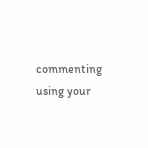commenting using your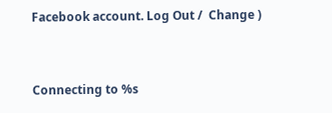Facebook account. Log Out /  Change )


Connecting to %s